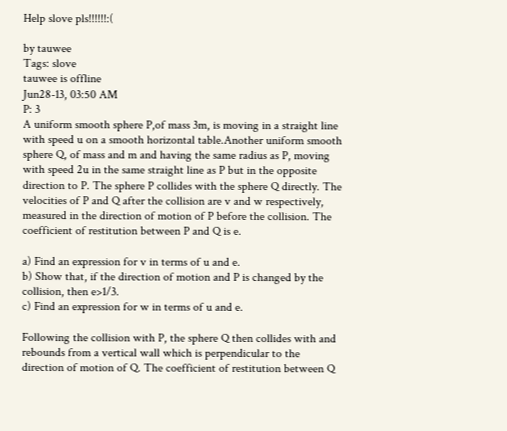Help slove pls!!!!!!:(

by tauwee
Tags: slove
tauwee is offline
Jun28-13, 03:50 AM
P: 3
A uniform smooth sphere P,of mass 3m, is moving in a straight line with speed u on a smooth horizontal table.Another uniform smooth sphere Q, of mass and m and having the same radius as P, moving with speed 2u in the same straight line as P but in the opposite direction to P. The sphere P collides with the sphere Q directly. The velocities of P and Q after the collision are v and w respectively, measured in the direction of motion of P before the collision. The coefficient of restitution between P and Q is e.

a) Find an expression for v in terms of u and e.
b) Show that, if the direction of motion and P is changed by the collision, then e>1/3.
c) Find an expression for w in terms of u and e.

Following the collision with P, the sphere Q then collides with and rebounds from a vertical wall which is perpendicular to the direction of motion of Q. The coefficient of restitution between Q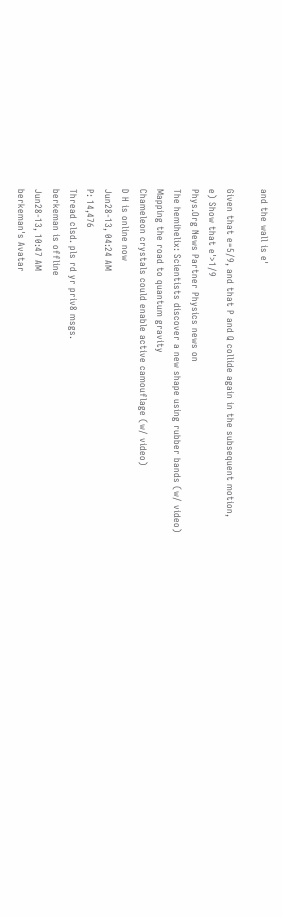and the wall is e'

Given that e=5/9, and that P and Q collide again in the subsequent motion,
e) Show that e'>1/9
Phys.Org News Partner Physics news on
The hemihelix: Scientists discover a new shape using rubber bands (w/ video)
Mapping the road to quantum gravity
Chameleon crystals could enable active camouflage (w/ video)
D H is online now
Jun28-13, 04:24 AM
P: 14,476
Thread clsd. pls rd yr priv8 msgs.
berkeman is offline
Jun28-13, 10:47 AM
berkeman's Avatar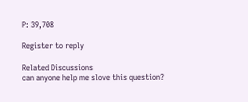P: 39,708

Register to reply

Related Discussions
can anyone help me slove this question?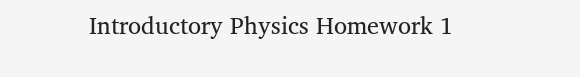Introductory Physics Homework 1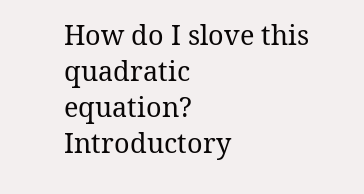How do I slove this quadratic equation? Introductory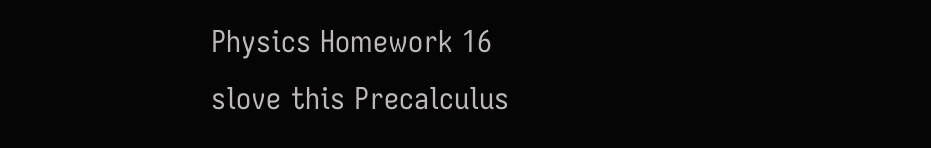Physics Homework 16
slove this Precalculus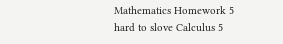Mathematics Homework 5
hard to slove Calculus 5